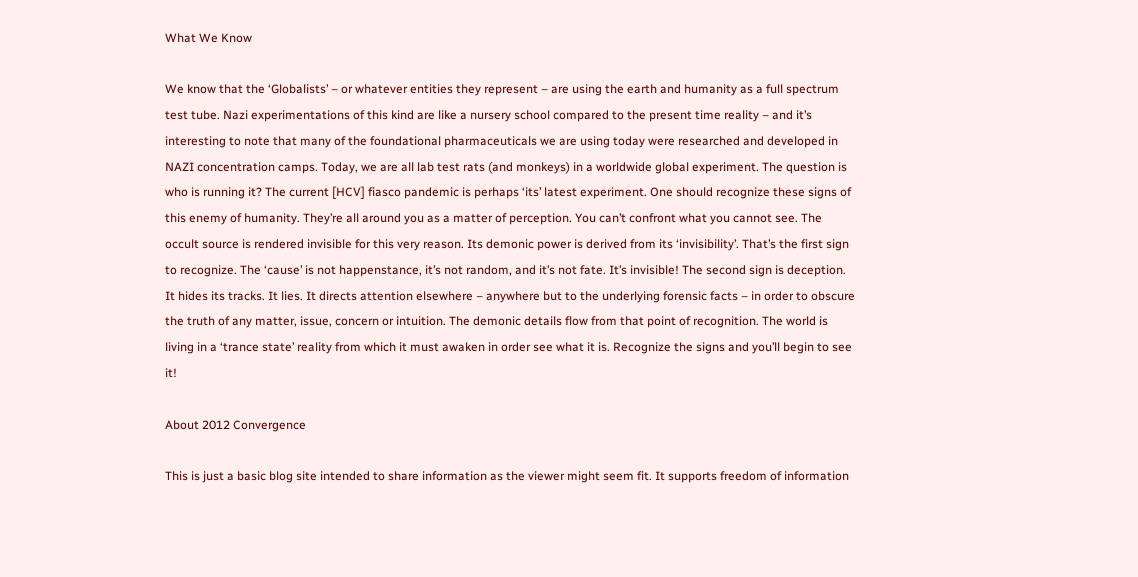What We Know

We know that the ‘Globalists’ – or whatever entities they represent – are using the earth and humanity as a full spectrum test tube. Nazi experimentations of this kind are like a nursery school compared to the present time reality – and it’s interesting to note that many of the foundational pharmaceuticals we are using today were researched and developed in NAZI concentration camps. Today, we are all lab test rats (and monkeys) in a worldwide global experiment. The question is who is running it? The current [HCV] fiasco pandemic is perhaps ‘its’ latest experiment. One should recognize these signs of this enemy of humanity. They’re all around you as a matter of perception. You can’t confront what you cannot see. The occult source is rendered invisible for this very reason. Its demonic power is derived from its ‘invisibility’. That’s the first sign to recognize. The ‘cause’ is not happenstance, it’s not random, and it’s not fate. It’s invisible! The second sign is deception. It hides its tracks. It lies. It directs attention elsewhere – anywhere but to the underlying forensic facts – in order to obscure the truth of any matter, issue, concern or intuition. The demonic details flow from that point of recognition. The world is living in a ‘trance state’ reality from which it must awaken in order see what it is. Recognize the signs and you’ll begin to see it!

About 2012 Convergence

This is just a basic blog site intended to share information as the viewer might seem fit. It supports freedom of information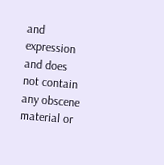and expression and does not contain any obscene material or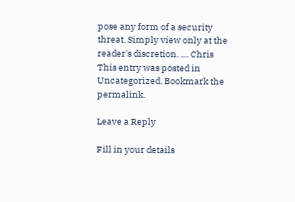pose any form of a security threat. Simply view only at the reader's discretion. .... Chris
This entry was posted in Uncategorized. Bookmark the permalink.

Leave a Reply

Fill in your details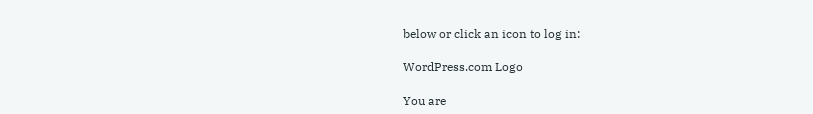below or click an icon to log in:

WordPress.com Logo

You are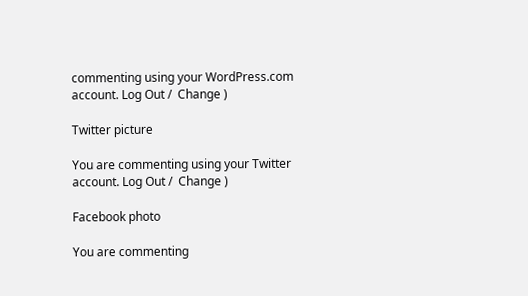commenting using your WordPress.com account. Log Out /  Change )

Twitter picture

You are commenting using your Twitter account. Log Out /  Change )

Facebook photo

You are commenting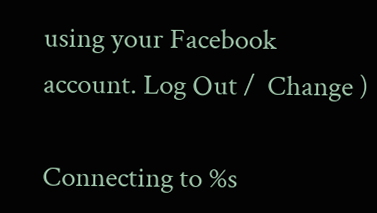using your Facebook account. Log Out /  Change )

Connecting to %s